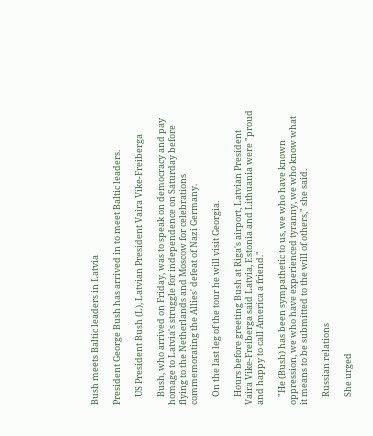Bush meets Baltic leaders in Latvia

President George Bush has arrived in to meet Baltic leaders.

    US President Bush (L), Latvian President Vaira Vike-Freiberga

    Bush, who arrived on Friday, was to speak on democracy and pay homage to Latvia's struggle for independence on Saturday before flying to the Netherlands and Moscow for celebrations commemorating the Allies' defeat of Nazi Germany.

    On the last leg of the tour he will visit Georgia.

    Hours before greeting Bush at Riga's airport, Latvian President Vaira Vike-Freiberga said Latvia, Estonia and Lithuania were "proud and happy to call America a friend."

    "He (Bush) has been sympathetic to us, we who have known oppression, we who have experienced tyranny, we who know what it means to be submitted to the will of others," she said.

    Russian relations

    She urged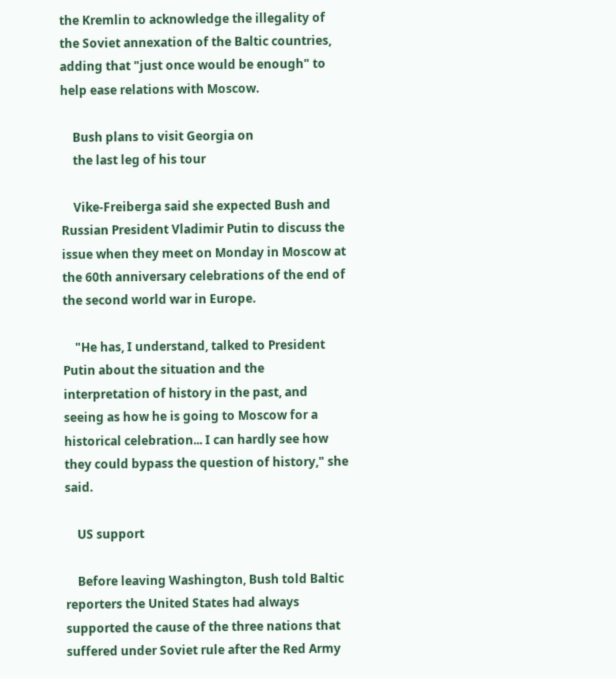the Kremlin to acknowledge the illegality of the Soviet annexation of the Baltic countries, adding that "just once would be enough" to help ease relations with Moscow.

    Bush plans to visit Georgia on
    the last leg of his tour

    Vike-Freiberga said she expected Bush and Russian President Vladimir Putin to discuss the issue when they meet on Monday in Moscow at the 60th anniversary celebrations of the end of the second world war in Europe.

    "He has, I understand, talked to President Putin about the situation and the interpretation of history in the past, and seeing as how he is going to Moscow for a historical celebration... I can hardly see how they could bypass the question of history," she said.

    US support

    Before leaving Washington, Bush told Baltic reporters the United States had always supported the cause of the three nations that suffered under Soviet rule after the Red Army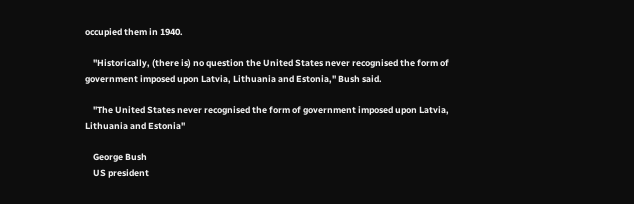occupied them in 1940.

    "Historically, (there is) no question the United States never recognised the form of government imposed upon Latvia, Lithuania and Estonia," Bush said.

    "The United States never recognised the form of government imposed upon Latvia, Lithuania and Estonia"

    George Bush
    US president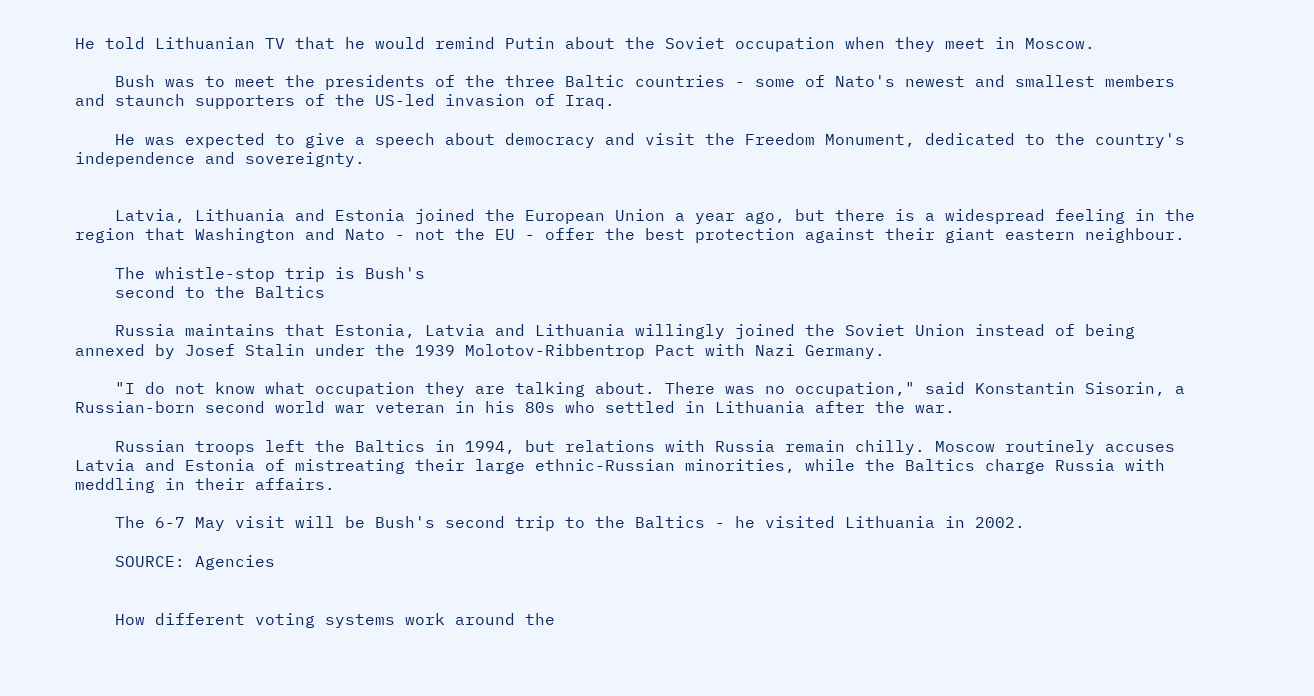He told Lithuanian TV that he would remind Putin about the Soviet occupation when they meet in Moscow.

    Bush was to meet the presidents of the three Baltic countries - some of Nato's newest and smallest members and staunch supporters of the US-led invasion of Iraq.

    He was expected to give a speech about democracy and visit the Freedom Monument, dedicated to the country's independence and sovereignty.


    Latvia, Lithuania and Estonia joined the European Union a year ago, but there is a widespread feeling in the region that Washington and Nato - not the EU - offer the best protection against their giant eastern neighbour.

    The whistle-stop trip is Bush's
    second to the Baltics

    Russia maintains that Estonia, Latvia and Lithuania willingly joined the Soviet Union instead of being annexed by Josef Stalin under the 1939 Molotov-Ribbentrop Pact with Nazi Germany.

    "I do not know what occupation they are talking about. There was no occupation," said Konstantin Sisorin, a Russian-born second world war veteran in his 80s who settled in Lithuania after the war.

    Russian troops left the Baltics in 1994, but relations with Russia remain chilly. Moscow routinely accuses Latvia and Estonia of mistreating their large ethnic-Russian minorities, while the Baltics charge Russia with meddling in their affairs.

    The 6-7 May visit will be Bush's second trip to the Baltics - he visited Lithuania in 2002.

    SOURCE: Agencies


    How different voting systems work around the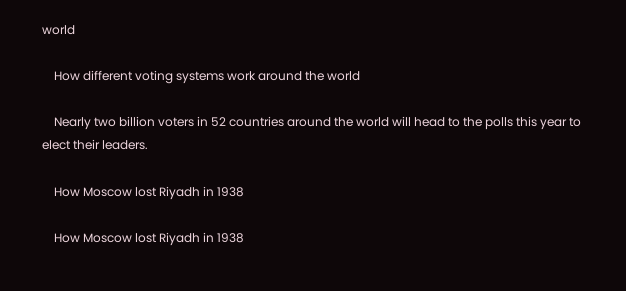world

    How different voting systems work around the world

    Nearly two billion voters in 52 countries around the world will head to the polls this year to elect their leaders.

    How Moscow lost Riyadh in 1938

    How Moscow lost Riyadh in 1938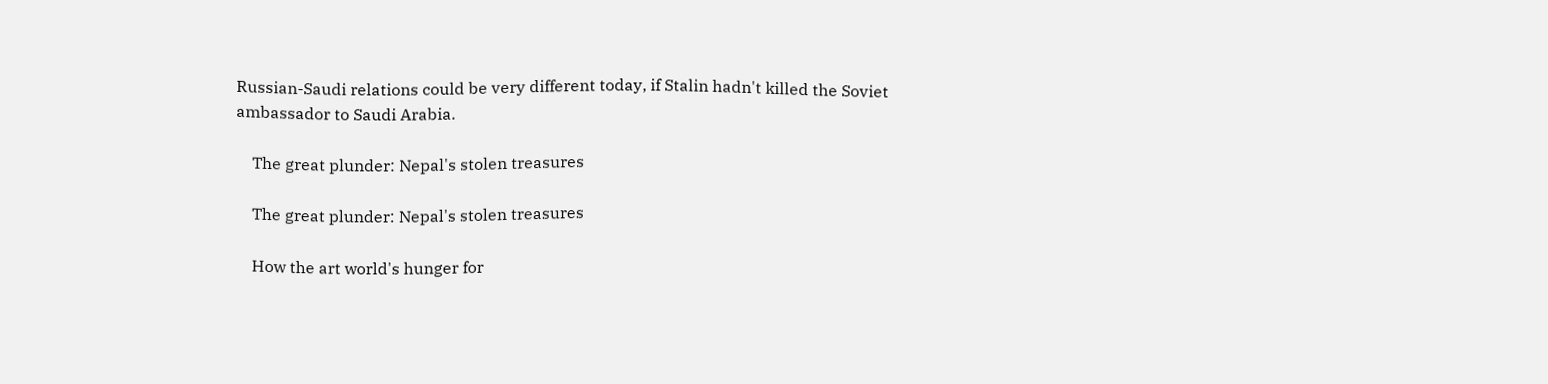Russian-Saudi relations could be very different today, if Stalin hadn't killed the Soviet ambassador to Saudi Arabia.

    The great plunder: Nepal's stolen treasures

    The great plunder: Nepal's stolen treasures

    How the art world's hunger for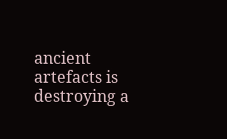ancient artefacts is destroying a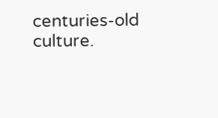centuries-old culture.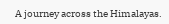A journey across the Himalayas.